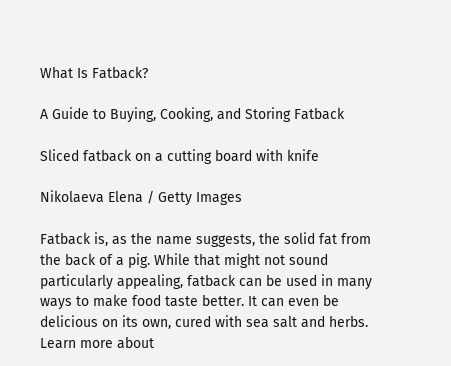What Is Fatback?

A Guide to Buying, Cooking, and Storing Fatback

Sliced fatback on a cutting board with knife

Nikolaeva Elena / Getty Images

Fatback is, as the name suggests, the solid fat from the back of a pig. While that might not sound particularly appealing, fatback can be used in many ways to make food taste better. It can even be delicious on its own, cured with sea salt and herbs. Learn more about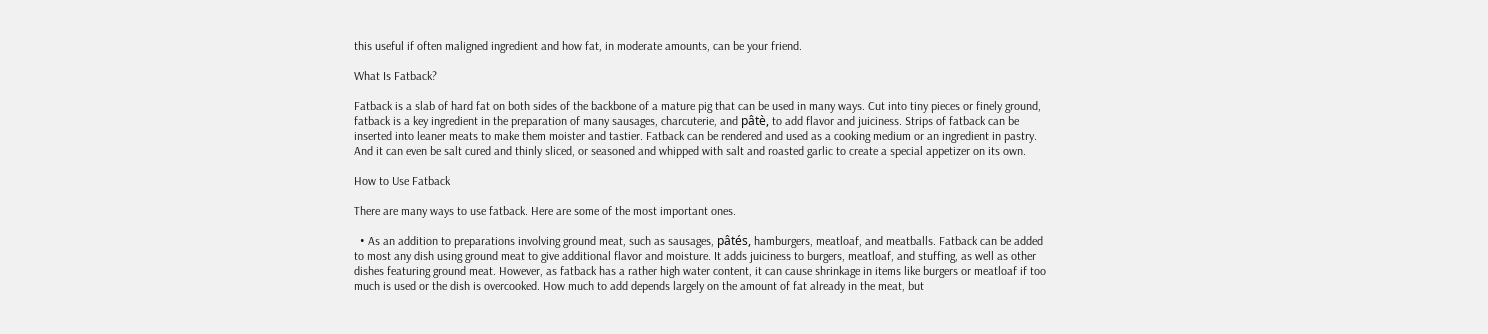this useful if often maligned ingredient and how fat, in moderate amounts, can be your friend.

What Is Fatback?

Fatback is a slab of hard fat on both sides of the backbone of a mature pig that can be used in many ways. Cut into tiny pieces or finely ground, fatback is a key ingredient in the preparation of many sausages, charcuterie, and pâtè, to add flavor and juiciness. Strips of fatback can be inserted into leaner meats to make them moister and tastier. Fatback can be rendered and used as a cooking medium or an ingredient in pastry. And it can even be salt cured and thinly sliced, or seasoned and whipped with salt and roasted garlic to create a special appetizer on its own.

How to Use Fatback

There are many ways to use fatback. Here are some of the most important ones.

  • As an addition to preparations involving ground meat, such as sausages, pâtés, hamburgers, meatloaf, and meatballs. Fatback can be added to most any dish using ground meat to give additional flavor and moisture. It adds juiciness to burgers, meatloaf, and stuffing, as well as other dishes featuring ground meat. However, as fatback has a rather high water content, it can cause shrinkage in items like burgers or meatloaf if too much is used or the dish is overcooked. How much to add depends largely on the amount of fat already in the meat, but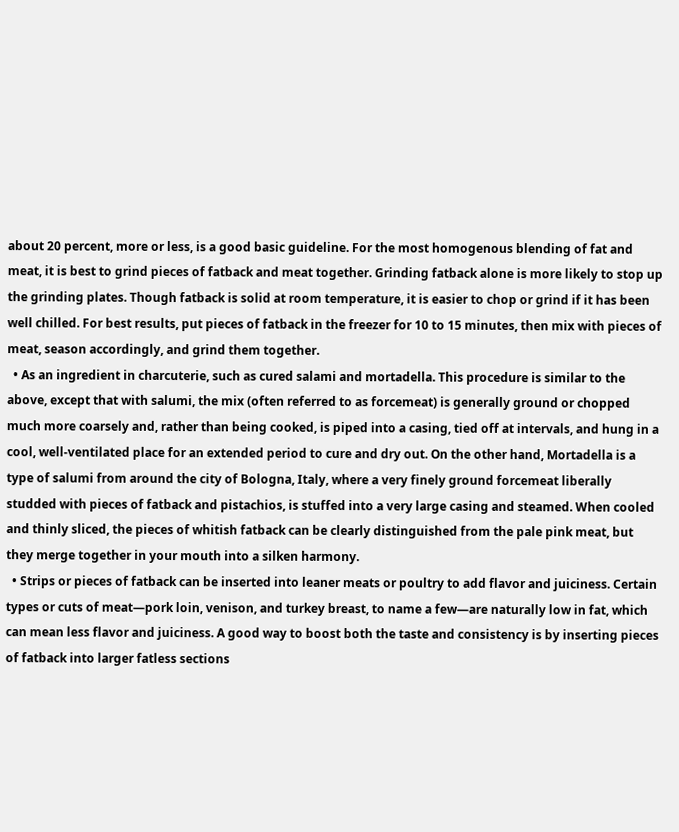about 20 percent, more or less, is a good basic guideline. For the most homogenous blending of fat and meat, it is best to grind pieces of fatback and meat together. Grinding fatback alone is more likely to stop up the grinding plates. Though fatback is solid at room temperature, it is easier to chop or grind if it has been well chilled. For best results, put pieces of fatback in the freezer for 10 to 15 minutes, then mix with pieces of meat, season accordingly, and grind them together.
  • As an ingredient in charcuterie, such as cured salami and mortadella. This procedure is similar to the above, except that with salumi, the mix (often referred to as forcemeat) is generally ground or chopped much more coarsely and, rather than being cooked, is piped into a casing, tied off at intervals, and hung in a cool, well-ventilated place for an extended period to cure and dry out. On the other hand, Mortadella is a type of salumi from around the city of Bologna, Italy, where a very finely ground forcemeat liberally studded with pieces of fatback and pistachios, is stuffed into a very large casing and steamed. When cooled and thinly sliced, the pieces of whitish fatback can be clearly distinguished from the pale pink meat, but they merge together in your mouth into a silken harmony.
  • Strips or pieces of fatback can be inserted into leaner meats or poultry to add flavor and juiciness. Certain types or cuts of meat—pork loin, venison, and turkey breast, to name a few—are naturally low in fat, which can mean less flavor and juiciness. A good way to boost both the taste and consistency is by inserting pieces of fatback into larger fatless sections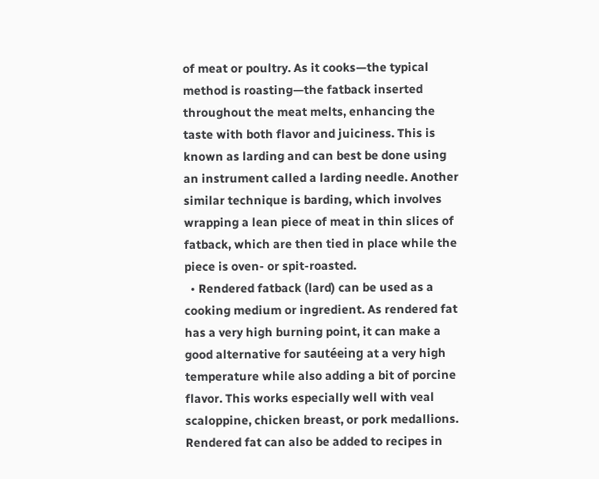of meat or poultry. As it cooks—the typical method is roasting—the fatback inserted throughout the meat melts, enhancing the taste with both flavor and juiciness. This is known as larding and can best be done using an instrument called a larding needle. Another similar technique is barding, which involves wrapping a lean piece of meat in thin slices of fatback, which are then tied in place while the piece is oven- or spit-roasted.
  • Rendered fatback (lard) can be used as a cooking medium or ingredient. As rendered fat has a very high burning point, it can make a good alternative for sautéeing at a very high temperature while also adding a bit of porcine flavor. This works especially well with veal scaloppine, chicken breast, or pork medallions. Rendered fat can also be added to recipes in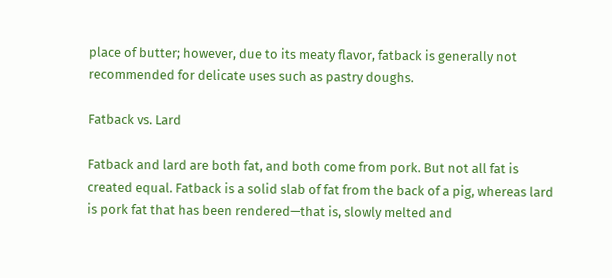place of butter; however, due to its meaty flavor, fatback is generally not recommended for delicate uses such as pastry doughs.

Fatback vs. Lard

Fatback and lard are both fat, and both come from pork. But not all fat is created equal. Fatback is a solid slab of fat from the back of a pig, whereas lard is pork fat that has been rendered—that is, slowly melted and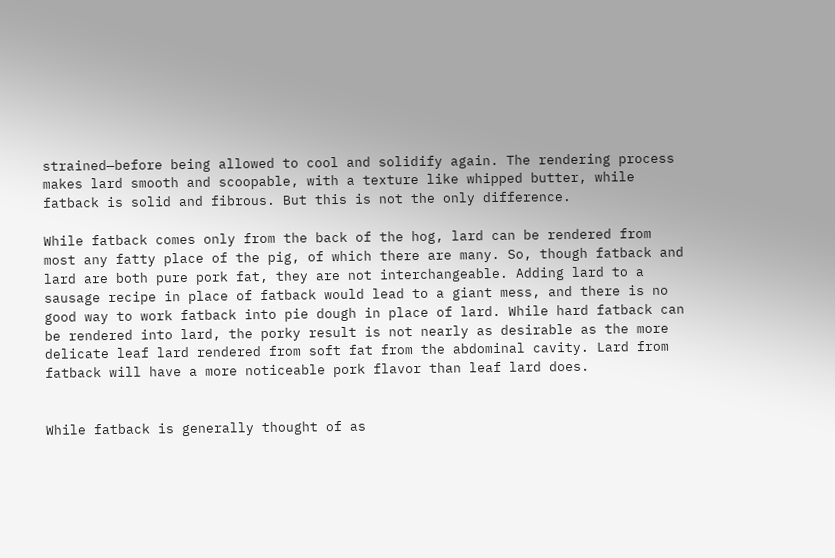strained—before being allowed to cool and solidify again. The rendering process makes lard smooth and scoopable, with a texture like whipped butter, while fatback is solid and fibrous. But this is not the only difference.

While fatback comes only from the back of the hog, lard can be rendered from most any fatty place of the pig, of which there are many. So, though fatback and lard are both pure pork fat, they are not interchangeable. Adding lard to a sausage recipe in place of fatback would lead to a giant mess, and there is no good way to work fatback into pie dough in place of lard. While hard fatback can be rendered into lard, the porky result is not nearly as desirable as the more delicate leaf lard rendered from soft fat from the abdominal cavity. Lard from fatback will have a more noticeable pork flavor than leaf lard does.


While fatback is generally thought of as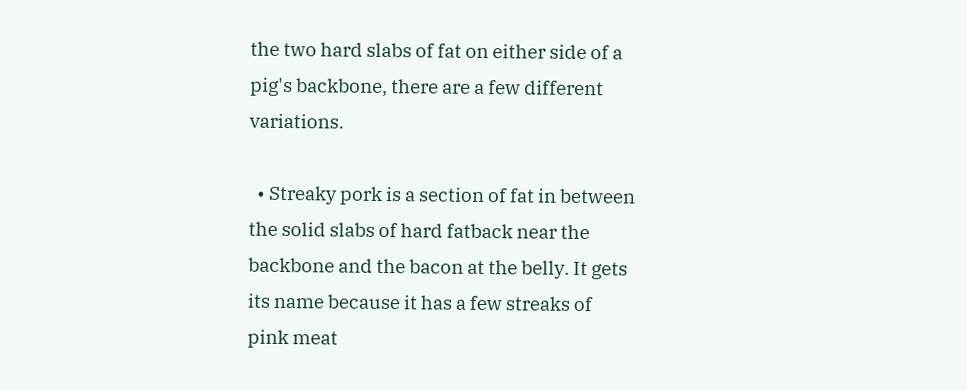the two hard slabs of fat on either side of a pig's backbone, there are a few different variations.

  • Streaky pork is a section of fat in between the solid slabs of hard fatback near the backbone and the bacon at the belly. It gets its name because it has a few streaks of pink meat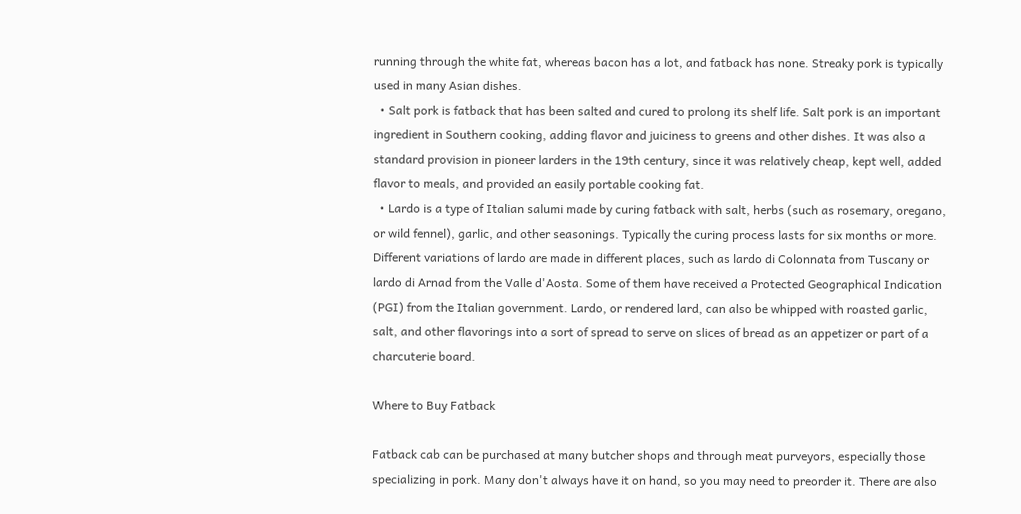running through the white fat, whereas bacon has a lot, and fatback has none. Streaky pork is typically used in many Asian dishes.
  • Salt pork is fatback that has been salted and cured to prolong its shelf life. Salt pork is an important ingredient in Southern cooking, adding flavor and juiciness to greens and other dishes. It was also a standard provision in pioneer larders in the 19th century, since it was relatively cheap, kept well, added flavor to meals, and provided an easily portable cooking fat.
  • Lardo is a type of Italian salumi made by curing fatback with salt, herbs (such as rosemary, oregano, or wild fennel), garlic, and other seasonings. Typically the curing process lasts for six months or more. Different variations of lardo are made in different places, such as lardo di Colonnata from Tuscany or lardo di Arnad from the Valle d'Aosta. Some of them have received a Protected Geographical Indication (PGI) from the Italian government. Lardo, or rendered lard, can also be whipped with roasted garlic, salt, and other flavorings into a sort of spread to serve on slices of bread as an appetizer or part of a charcuterie board.

Where to Buy Fatback

Fatback cab can be purchased at many butcher shops and through meat purveyors, especially those specializing in pork. Many don't always have it on hand, so you may need to preorder it. There are also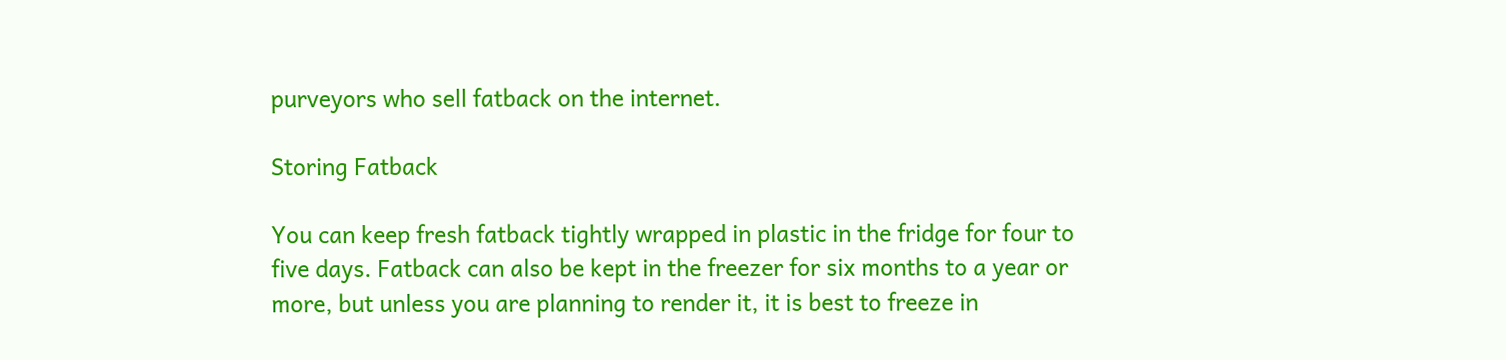purveyors who sell fatback on the internet.

Storing Fatback

You can keep fresh fatback tightly wrapped in plastic in the fridge for four to five days. Fatback can also be kept in the freezer for six months to a year or more, but unless you are planning to render it, it is best to freeze in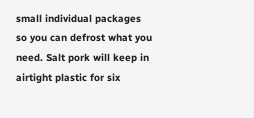small individual packages so you can defrost what you need. Salt pork will keep in airtight plastic for six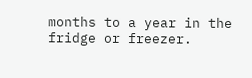months to a year in the fridge or freezer.